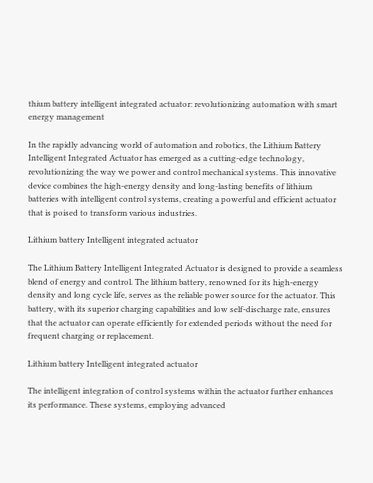thium battery intelligent integrated actuator: revolutionizing automation with smart energy management

In the rapidly advancing world of automation and robotics, the Lithium Battery Intelligent Integrated Actuator has emerged as a cutting-edge technology, revolutionizing the way we power and control mechanical systems. This innovative device combines the high-energy density and long-lasting benefits of lithium batteries with intelligent control systems, creating a powerful and efficient actuator that is poised to transform various industries.

Lithium battery Intelligent integrated actuator

The Lithium Battery Intelligent Integrated Actuator is designed to provide a seamless blend of energy and control. The lithium battery, renowned for its high-energy density and long cycle life, serves as the reliable power source for the actuator. This battery, with its superior charging capabilities and low self-discharge rate, ensures that the actuator can operate efficiently for extended periods without the need for frequent charging or replacement.

Lithium battery Intelligent integrated actuator

The intelligent integration of control systems within the actuator further enhances its performance. These systems, employing advanced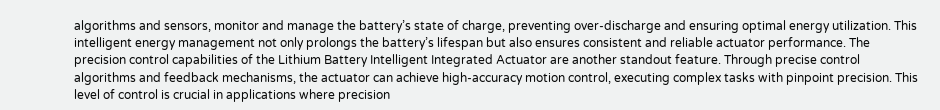algorithms and sensors, monitor and manage the battery’s state of charge, preventing over-discharge and ensuring optimal energy utilization. This intelligent energy management not only prolongs the battery’s lifespan but also ensures consistent and reliable actuator performance. The precision control capabilities of the Lithium Battery Intelligent Integrated Actuator are another standout feature. Through precise control algorithms and feedback mechanisms, the actuator can achieve high-accuracy motion control, executing complex tasks with pinpoint precision. This level of control is crucial in applications where precision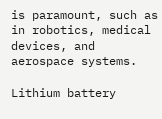is paramount, such as in robotics, medical devices, and aerospace systems.

Lithium battery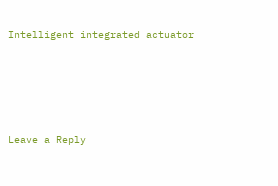Intelligent integrated actuator






Leave a Reply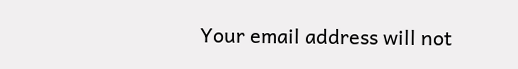Your email address will not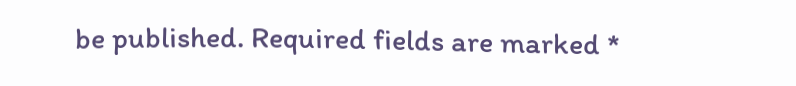be published. Required fields are marked *